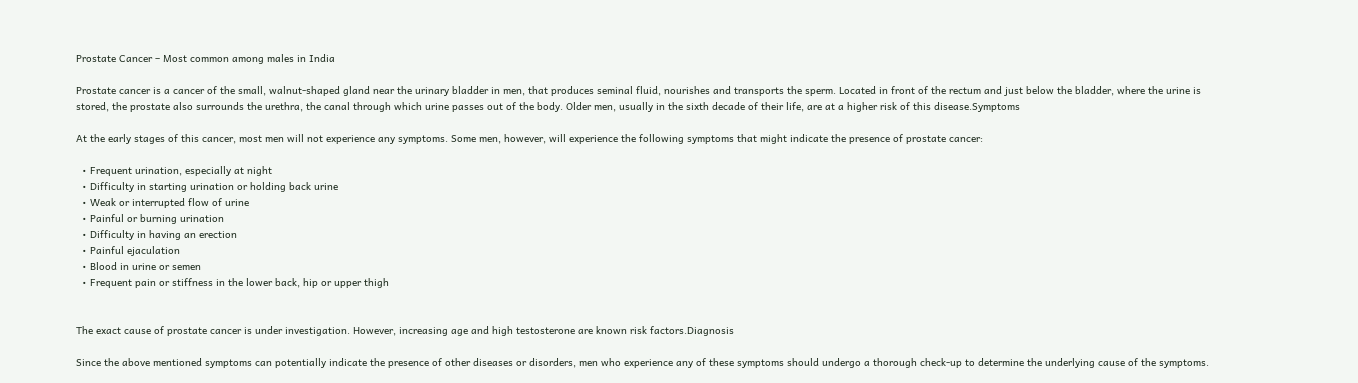Prostate Cancer – Most common among males in India

Prostate cancer is a cancer of the small, walnut-shaped gland near the urinary bladder in men, that produces seminal fluid, nourishes and transports the sperm. Located in front of the rectum and just below the bladder, where the urine is stored, the prostate also surrounds the urethra, the canal through which urine passes out of the body. Older men, usually in the sixth decade of their life, are at a higher risk of this disease.Symptoms

At the early stages of this cancer, most men will not experience any symptoms. Some men, however, will experience the following symptoms that might indicate the presence of prostate cancer:

  • Frequent urination, especially at night
  • Difficulty in starting urination or holding back urine
  • Weak or interrupted flow of urine
  • Painful or burning urination
  • Difficulty in having an erection
  • Painful ejaculation
  • Blood in urine or semen
  • Frequent pain or stiffness in the lower back, hip or upper thigh


The exact cause of prostate cancer is under investigation. However, increasing age and high testosterone are known risk factors.Diagnosis

Since the above mentioned symptoms can potentially indicate the presence of other diseases or disorders, men who experience any of these symptoms should undergo a thorough check-up to determine the underlying cause of the symptoms.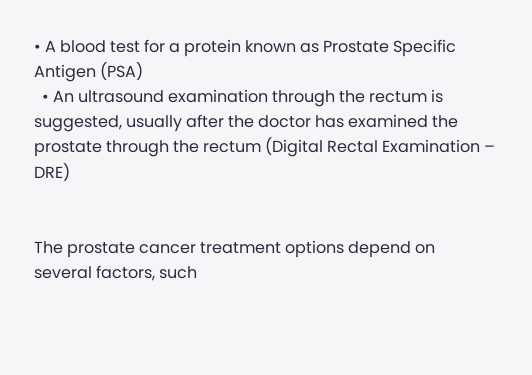• A blood test for a protein known as Prostate Specific Antigen (PSA)
  • An ultrasound examination through the rectum is suggested, usually after the doctor has examined the prostate through the rectum (Digital Rectal Examination – DRE)


The prostate cancer treatment options depend on several factors, such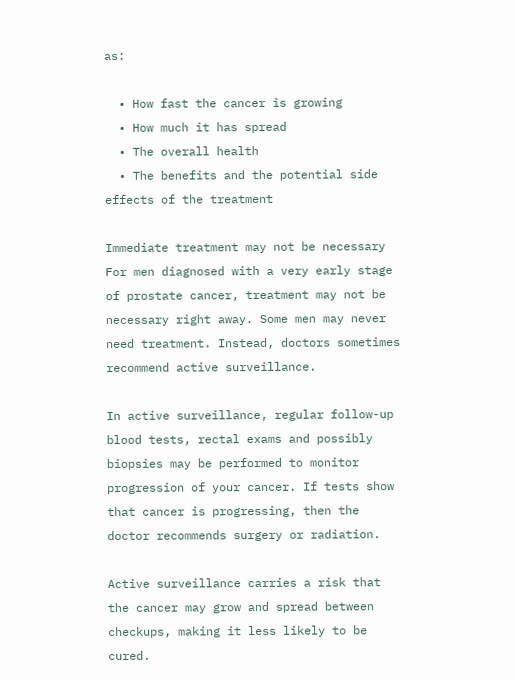as:

  • How fast the cancer is growing
  • How much it has spread
  • The overall health
  • The benefits and the potential side effects of the treatment

Immediate treatment may not be necessary
For men diagnosed with a very early stage of prostate cancer, treatment may not be necessary right away. Some men may never need treatment. Instead, doctors sometimes recommend active surveillance.

In active surveillance, regular follow-up blood tests, rectal exams and possibly biopsies may be performed to monitor progression of your cancer. If tests show that cancer is progressing, then the doctor recommends surgery or radiation.

Active surveillance carries a risk that the cancer may grow and spread between checkups, making it less likely to be cured.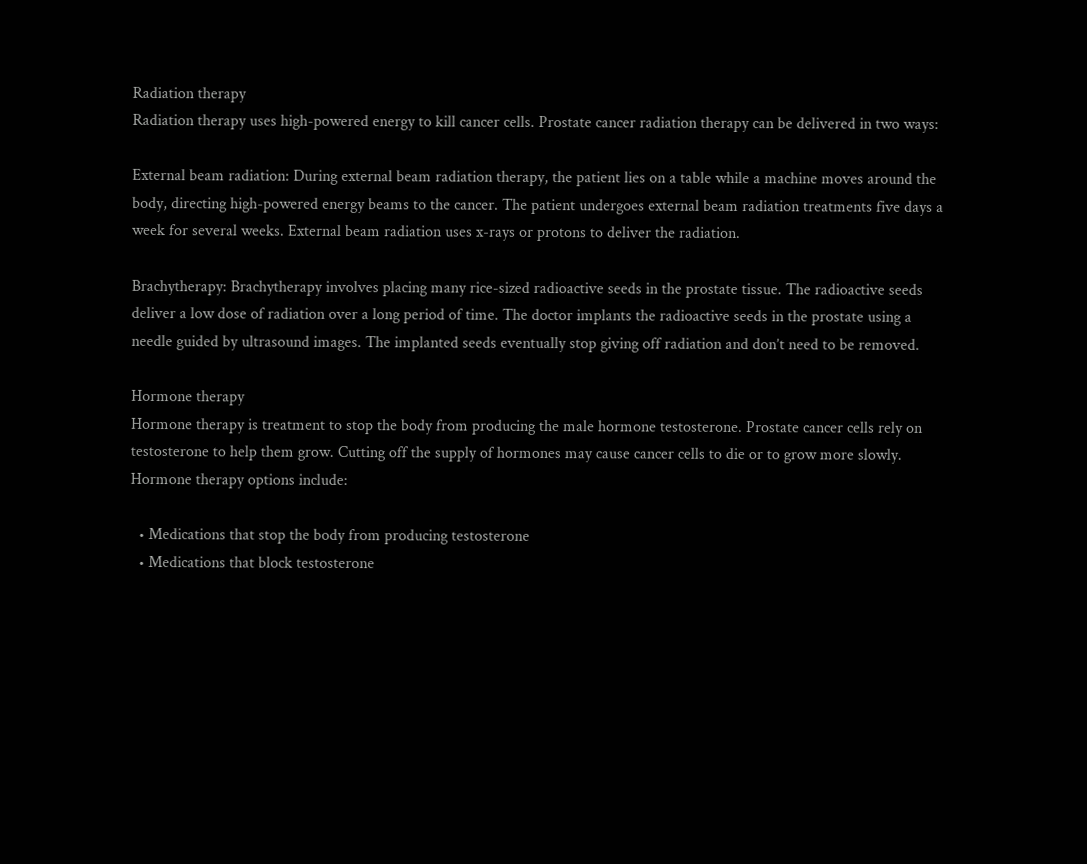Radiation therapy
Radiation therapy uses high-powered energy to kill cancer cells. Prostate cancer radiation therapy can be delivered in two ways:

External beam radiation: During external beam radiation therapy, the patient lies on a table while a machine moves around the body, directing high-powered energy beams to the cancer. The patient undergoes external beam radiation treatments five days a week for several weeks. External beam radiation uses x-rays or protons to deliver the radiation.

Brachytherapy: Brachytherapy involves placing many rice-sized radioactive seeds in the prostate tissue. The radioactive seeds deliver a low dose of radiation over a long period of time. The doctor implants the radioactive seeds in the prostate using a needle guided by ultrasound images. The implanted seeds eventually stop giving off radiation and don’t need to be removed.

Hormone therapy
Hormone therapy is treatment to stop the body from producing the male hormone testosterone. Prostate cancer cells rely on testosterone to help them grow. Cutting off the supply of hormones may cause cancer cells to die or to grow more slowly. Hormone therapy options include:

  • Medications that stop the body from producing testosterone
  • Medications that block testosterone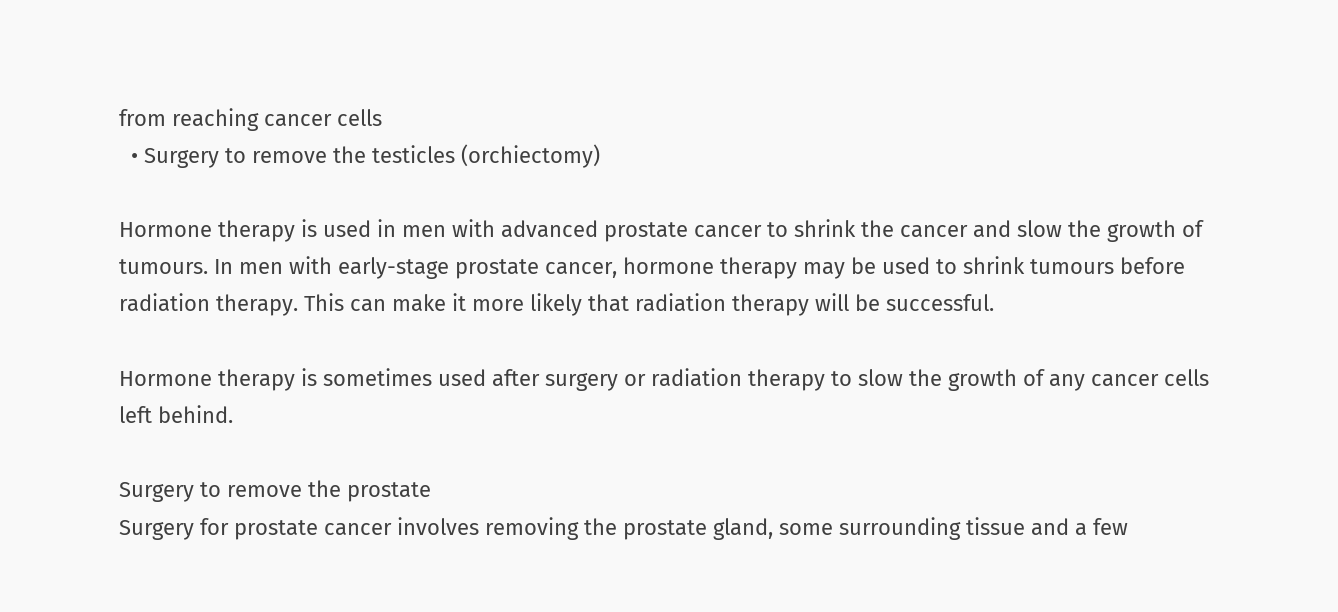from reaching cancer cells
  • Surgery to remove the testicles (orchiectomy)

Hormone therapy is used in men with advanced prostate cancer to shrink the cancer and slow the growth of tumours. In men with early-stage prostate cancer, hormone therapy may be used to shrink tumours before radiation therapy. This can make it more likely that radiation therapy will be successful.

Hormone therapy is sometimes used after surgery or radiation therapy to slow the growth of any cancer cells left behind.

Surgery to remove the prostate
Surgery for prostate cancer involves removing the prostate gland, some surrounding tissue and a few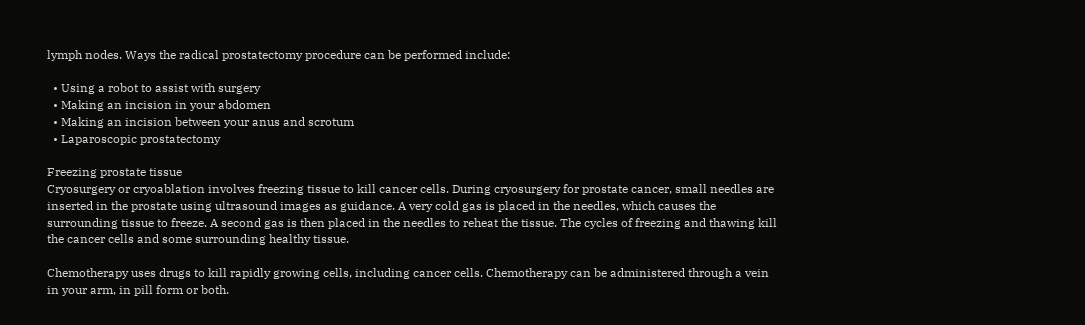lymph nodes. Ways the radical prostatectomy procedure can be performed include:

  • Using a robot to assist with surgery
  • Making an incision in your abdomen
  • Making an incision between your anus and scrotum
  • Laparoscopic prostatectomy

Freezing prostate tissue
Cryosurgery or cryoablation involves freezing tissue to kill cancer cells. During cryosurgery for prostate cancer, small needles are inserted in the prostate using ultrasound images as guidance. A very cold gas is placed in the needles, which causes the surrounding tissue to freeze. A second gas is then placed in the needles to reheat the tissue. The cycles of freezing and thawing kill the cancer cells and some surrounding healthy tissue.

Chemotherapy uses drugs to kill rapidly growing cells, including cancer cells. Chemotherapy can be administered through a vein in your arm, in pill form or both.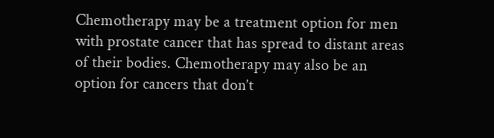Chemotherapy may be a treatment option for men with prostate cancer that has spread to distant areas of their bodies. Chemotherapy may also be an option for cancers that don’t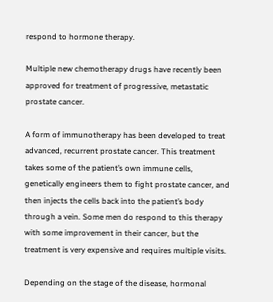respond to hormone therapy.

Multiple new chemotherapy drugs have recently been approved for treatment of progressive, metastatic prostate cancer.

A form of immunotherapy has been developed to treat advanced, recurrent prostate cancer. This treatment takes some of the patient’s own immune cells, genetically engineers them to fight prostate cancer, and then injects the cells back into the patient’s body through a vein. Some men do respond to this therapy with some improvement in their cancer, but the treatment is very expensive and requires multiple visits.

Depending on the stage of the disease, hormonal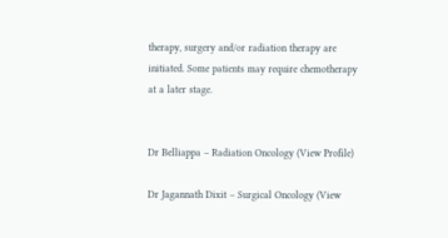therapy, surgery and/or radiation therapy are initiated. Some patients may require chemotherapy at a later stage.


Dr Belliappa – Radiation Oncology (View Profile)

Dr Jagannath Dixit – Surgical Oncology (View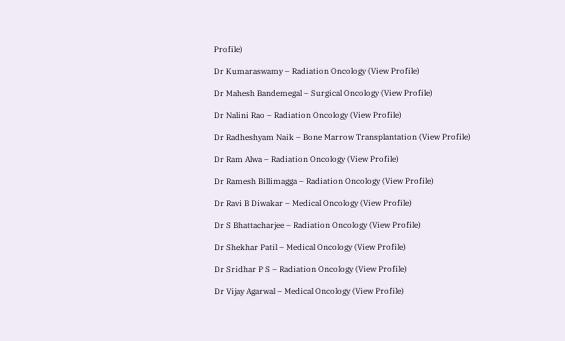Profile)

Dr Kumaraswamy – Radiation Oncology (View Profile)

Dr Mahesh Bandemegal – Surgical Oncology (View Profile)

Dr Nalini Rao – Radiation Oncology (View Profile)

Dr Radheshyam Naik – Bone Marrow Transplantation (View Profile)

Dr Ram Alwa – Radiation Oncology (View Profile)

Dr Ramesh Billimagga – Radiation Oncology (View Profile)

Dr Ravi B Diwakar – Medical Oncology (View Profile)

Dr S Bhattacharjee – Radiation Oncology (View Profile)

Dr Shekhar Patil – Medical Oncology (View Profile)

Dr Sridhar P S – Radiation Oncology (View Profile)

Dr Vijay Agarwal – Medical Oncology (View Profile)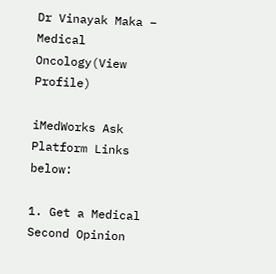Dr Vinayak Maka – Medical Oncology(View Profile)

iMedWorks Ask Platform Links below:

1. Get a Medical Second Opinion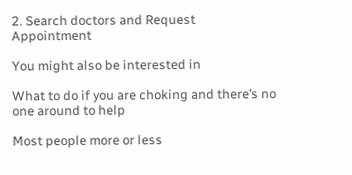2. Search doctors and Request Appointment

You might also be interested in

What to do if you are choking and there’s no one around to help

Most people more or less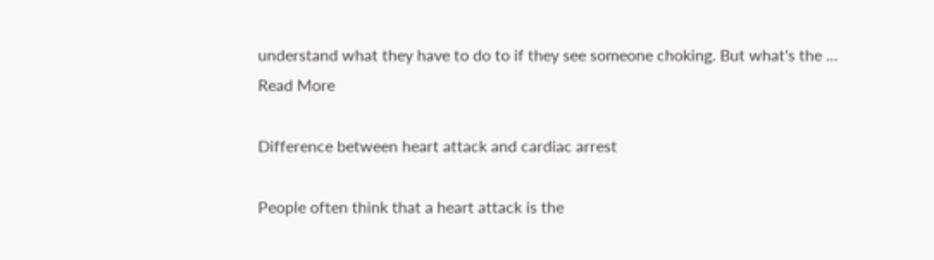understand what they have to do to if they see someone choking. But what's the ...
Read More

Difference between heart attack and cardiac arrest

People often think that a heart attack is the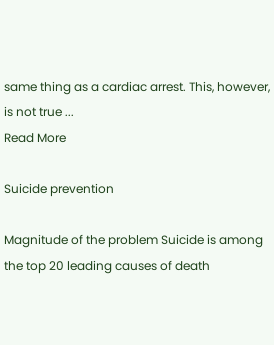same thing as a cardiac arrest. This, however, is not true ...
Read More

Suicide prevention

Magnitude of the problem Suicide is among the top 20 leading causes of death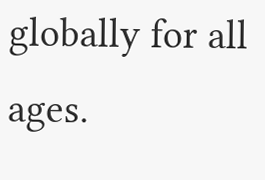globally for all ages.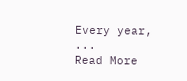Every year, ...
Read More